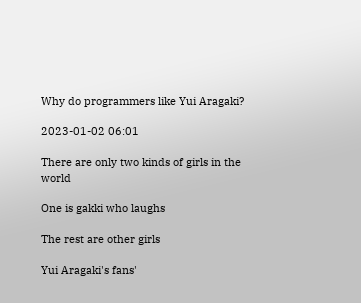Why do programmers like Yui Aragaki?

2023-01-02 06:01

There are only two kinds of girls in the world

One is gakki who laughs

The rest are other girls

Yui Aragaki's fans'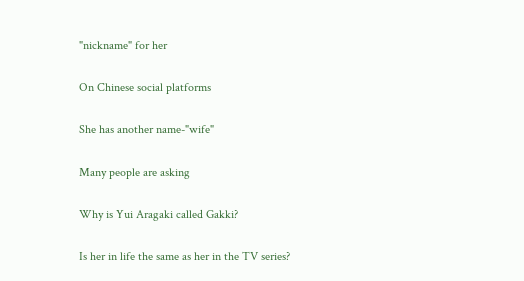"nickname" for her

On Chinese social platforms

She has another name-"wife"

Many people are asking

Why is Yui Aragaki called Gakki?

Is her in life the same as her in the TV series?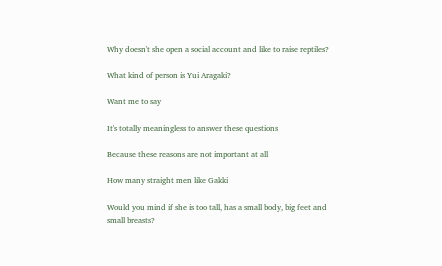Why doesn't she open a social account and like to raise reptiles?

What kind of person is Yui Aragaki?

Want me to say

It's totally meaningless to answer these questions

Because these reasons are not important at all

How many straight men like Gakki

Would you mind if she is too tall, has a small body, big feet and small breasts?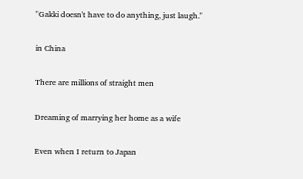"Gakki doesn't have to do anything, just laugh."

in China

There are millions of straight men

Dreaming of marrying her home as a wife

Even when I return to Japan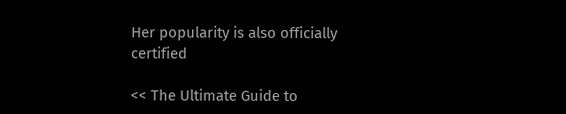Her popularity is also officially certified

<< The Ultimate Guide to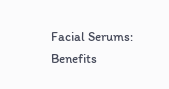Facial Serums: Benefits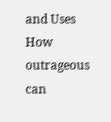and Uses How outrageous can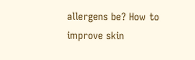allergens be? How to improve skin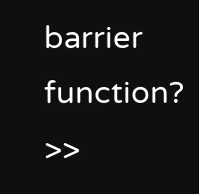barrier function? >>